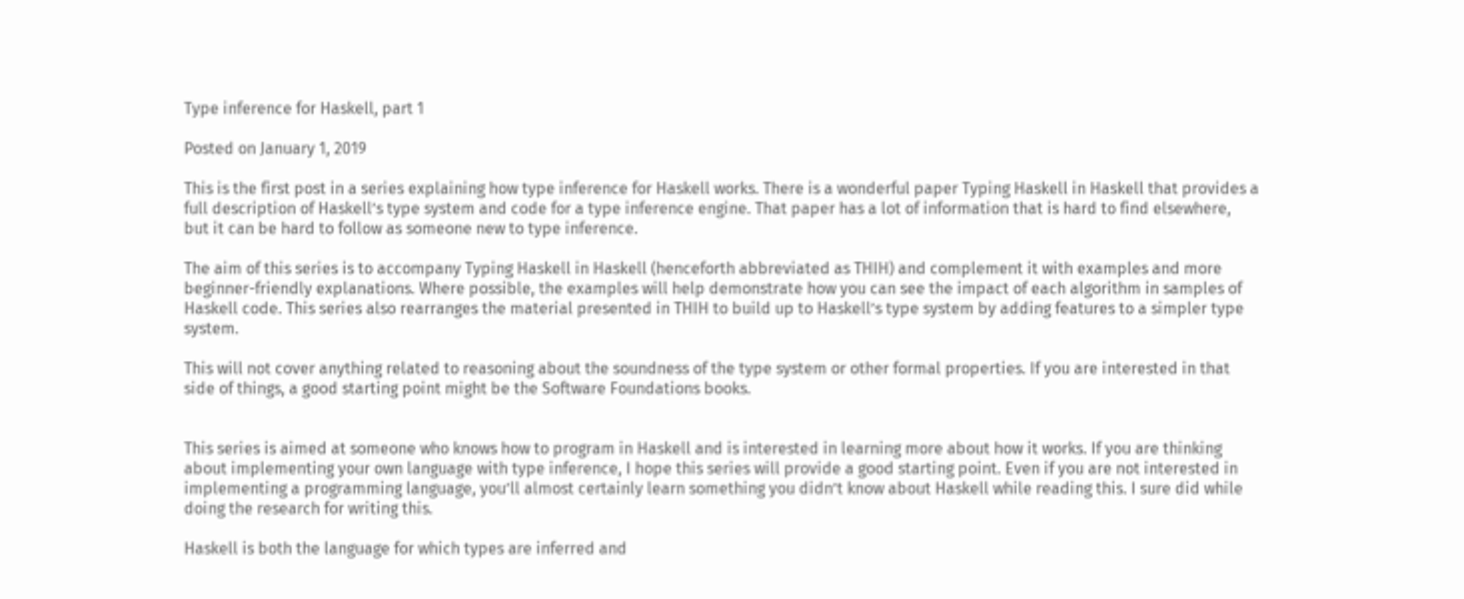Type inference for Haskell, part 1

Posted on January 1, 2019

This is the first post in a series explaining how type inference for Haskell works. There is a wonderful paper Typing Haskell in Haskell that provides a full description of Haskell’s type system and code for a type inference engine. That paper has a lot of information that is hard to find elsewhere, but it can be hard to follow as someone new to type inference.

The aim of this series is to accompany Typing Haskell in Haskell (henceforth abbreviated as THIH) and complement it with examples and more beginner-friendly explanations. Where possible, the examples will help demonstrate how you can see the impact of each algorithm in samples of Haskell code. This series also rearranges the material presented in THIH to build up to Haskell’s type system by adding features to a simpler type system.

This will not cover anything related to reasoning about the soundness of the type system or other formal properties. If you are interested in that side of things, a good starting point might be the Software Foundations books.


This series is aimed at someone who knows how to program in Haskell and is interested in learning more about how it works. If you are thinking about implementing your own language with type inference, I hope this series will provide a good starting point. Even if you are not interested in implementing a programming language, you’ll almost certainly learn something you didn’t know about Haskell while reading this. I sure did while doing the research for writing this.

Haskell is both the language for which types are inferred and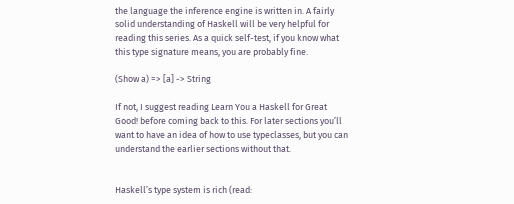the language the inference engine is written in. A fairly solid understanding of Haskell will be very helpful for reading this series. As a quick self-test, if you know what this type signature means, you are probably fine.

(Show a) => [a] -> String

If not, I suggest reading Learn You a Haskell for Great Good! before coming back to this. For later sections you’ll want to have an idea of how to use typeclasses, but you can understand the earlier sections without that.


Haskell’s type system is rich (read: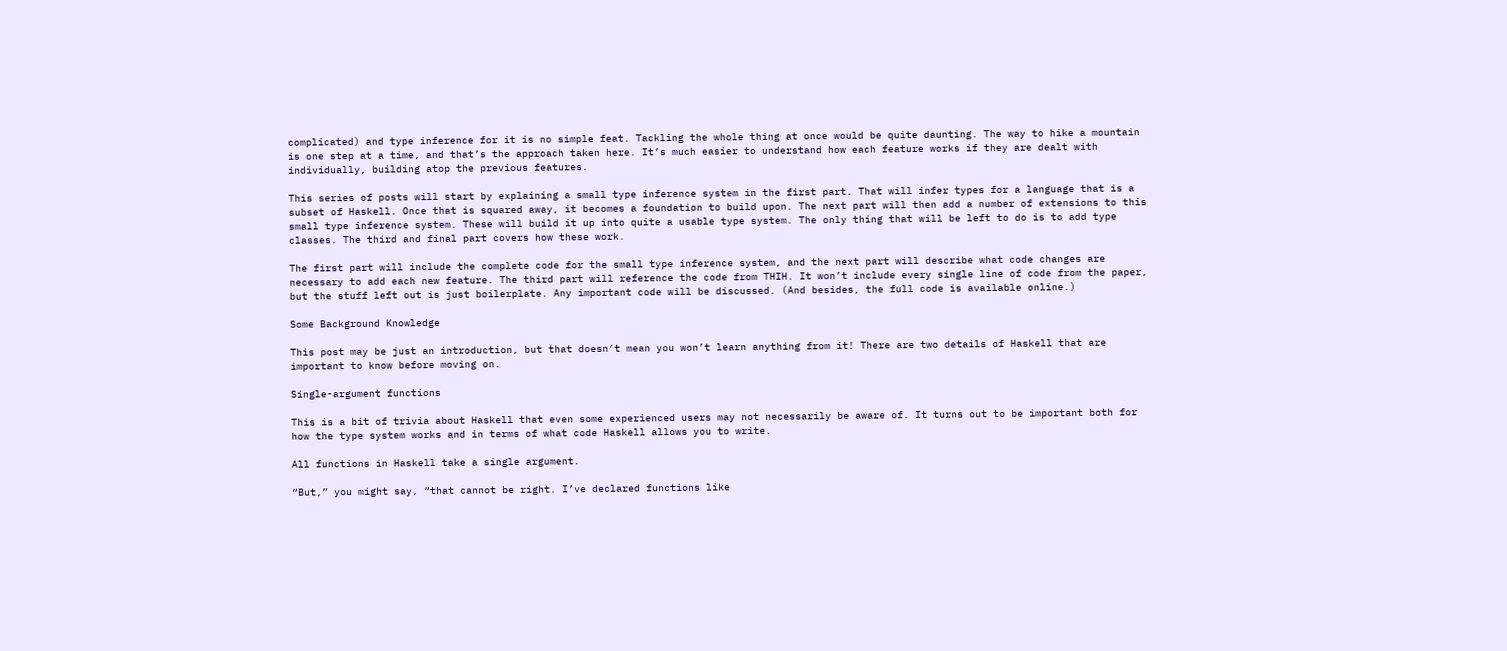complicated) and type inference for it is no simple feat. Tackling the whole thing at once would be quite daunting. The way to hike a mountain is one step at a time, and that’s the approach taken here. It’s much easier to understand how each feature works if they are dealt with individually, building atop the previous features.

This series of posts will start by explaining a small type inference system in the first part. That will infer types for a language that is a subset of Haskell. Once that is squared away, it becomes a foundation to build upon. The next part will then add a number of extensions to this small type inference system. These will build it up into quite a usable type system. The only thing that will be left to do is to add type classes. The third and final part covers how these work.

The first part will include the complete code for the small type inference system, and the next part will describe what code changes are necessary to add each new feature. The third part will reference the code from THIH. It won’t include every single line of code from the paper, but the stuff left out is just boilerplate. Any important code will be discussed. (And besides, the full code is available online.)

Some Background Knowledge

This post may be just an introduction, but that doesn’t mean you won’t learn anything from it! There are two details of Haskell that are important to know before moving on.

Single-argument functions

This is a bit of trivia about Haskell that even some experienced users may not necessarily be aware of. It turns out to be important both for how the type system works and in terms of what code Haskell allows you to write.

All functions in Haskell take a single argument.

“But,” you might say, “that cannot be right. I’ve declared functions like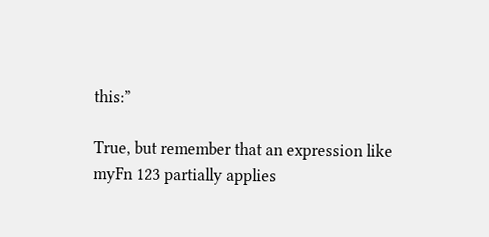this:”

True, but remember that an expression like myFn 123 partially applies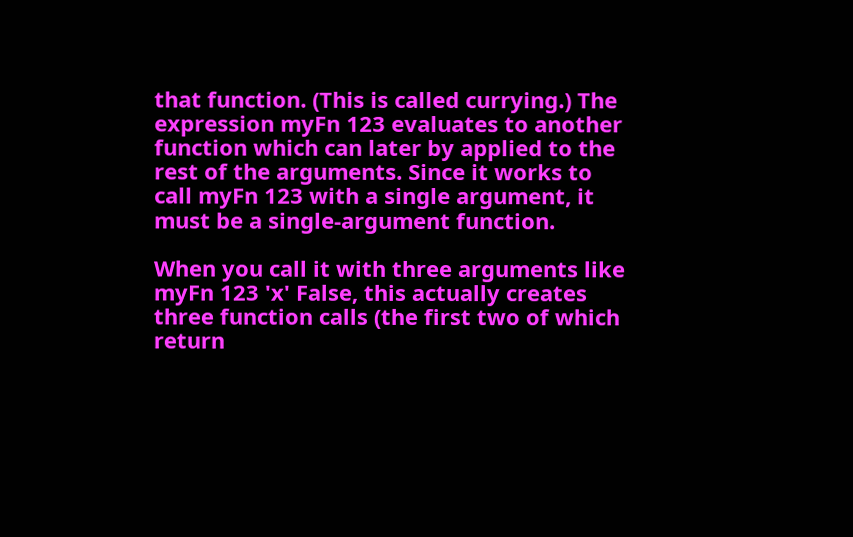that function. (This is called currying.) The expression myFn 123 evaluates to another function which can later by applied to the rest of the arguments. Since it works to call myFn 123 with a single argument, it must be a single-argument function.

When you call it with three arguments like myFn 123 'x' False, this actually creates three function calls (the first two of which return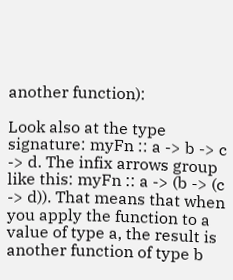another function):

Look also at the type signature: myFn :: a -> b -> c -> d. The infix arrows group like this: myFn :: a -> (b -> (c -> d)). That means that when you apply the function to a value of type a, the result is another function of type b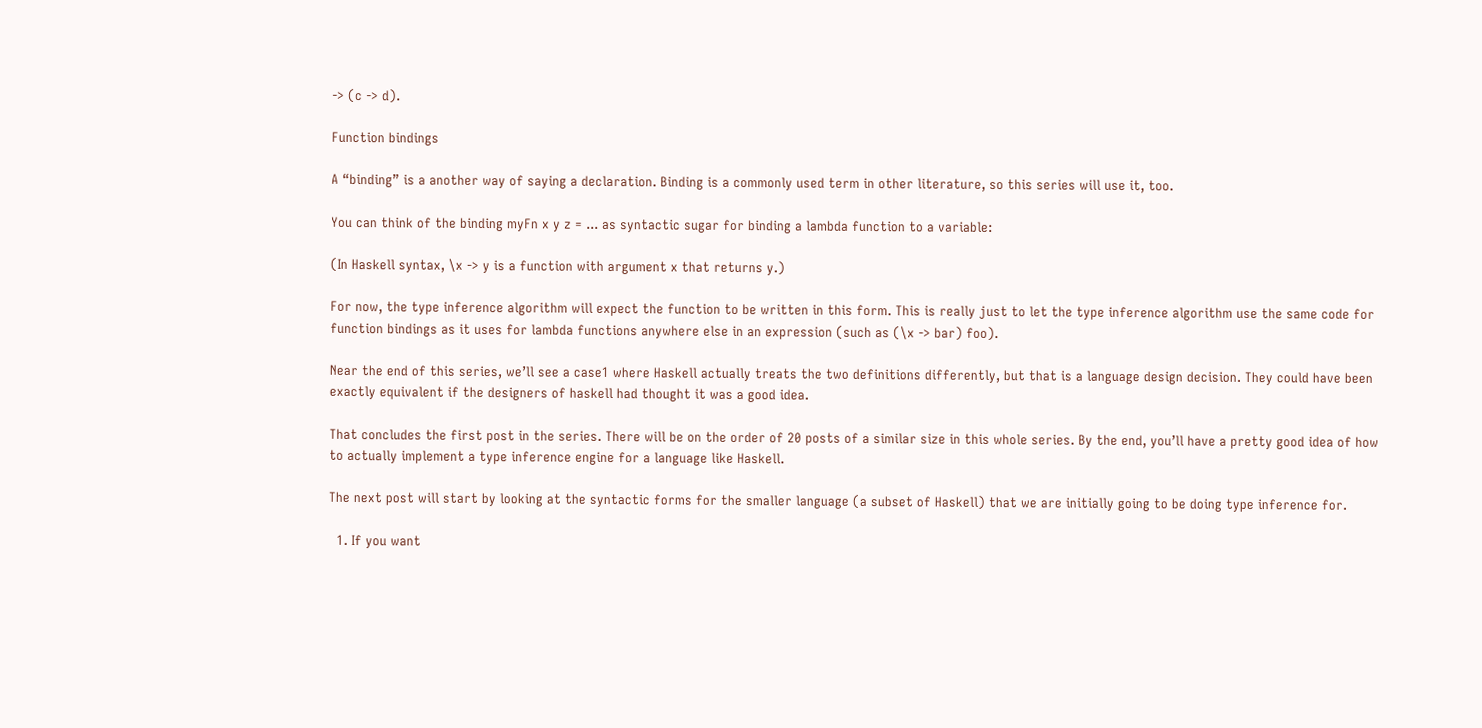-> (c -> d).

Function bindings

A “binding” is a another way of saying a declaration. Binding is a commonly used term in other literature, so this series will use it, too.

You can think of the binding myFn x y z = ... as syntactic sugar for binding a lambda function to a variable:

(In Haskell syntax, \x -> y is a function with argument x that returns y.)

For now, the type inference algorithm will expect the function to be written in this form. This is really just to let the type inference algorithm use the same code for function bindings as it uses for lambda functions anywhere else in an expression (such as (\x -> bar) foo).

Near the end of this series, we’ll see a case1 where Haskell actually treats the two definitions differently, but that is a language design decision. They could have been exactly equivalent if the designers of haskell had thought it was a good idea.

That concludes the first post in the series. There will be on the order of 20 posts of a similar size in this whole series. By the end, you’ll have a pretty good idea of how to actually implement a type inference engine for a language like Haskell.

The next post will start by looking at the syntactic forms for the smaller language (a subset of Haskell) that we are initially going to be doing type inference for.

  1. If you want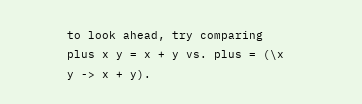to look ahead, try comparing plus x y = x + y vs. plus = (\x y -> x + y).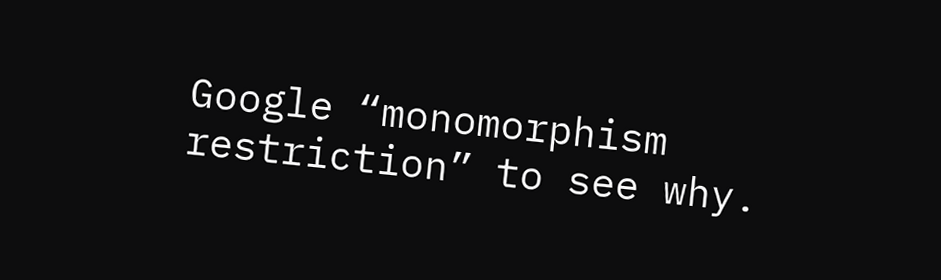Google “monomorphism restriction” to see why.